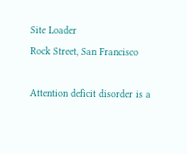Site Loader
Rock Street, San Francisco

Attention deficit disorder is a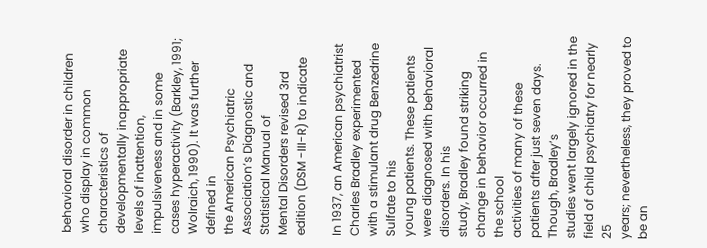behavioral disorder in children who display in common characteristics of
developmentally inappropriate levels of inattention, impulsiveness and in some
cases hyperactivity (Barkley, 1991; Wolraich, 1990). It was further defined in
the American Psychiatric Association’s Diagnostic and Statistical Manual of
Mental Disorders revised 3rd edition (DSM -III-R) to indicate

In 1937, an American psychiatrist
Charles Bradley experimented with a stimulant drug Benzedrine Sulfate to his
young patients. These patients were diagnosed with behavioral disorders. In his
study, Bradley found striking change in behavior occurred in the school
activities of many of these patients after just seven days. Though, Bradley’s
studies went largely ignored in the field of child psychiatry for nearly 25
years; nevertheless, they proved to be an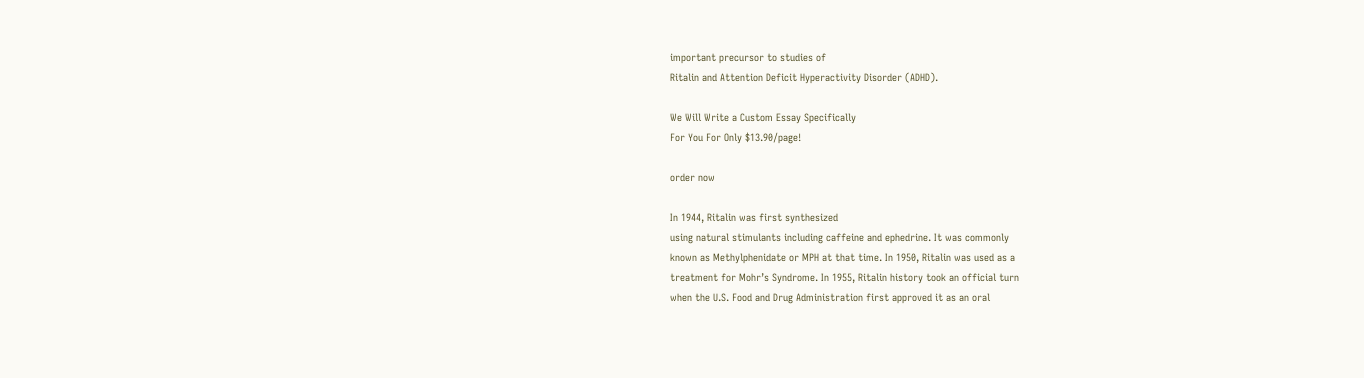important precursor to studies of
Ritalin and Attention Deficit Hyperactivity Disorder (ADHD).

We Will Write a Custom Essay Specifically
For You For Only $13.90/page!

order now

In 1944, Ritalin was first synthesized
using natural stimulants including caffeine and ephedrine. It was commonly
known as Methylphenidate or MPH at that time. In 1950, Ritalin was used as a
treatment for Mohr’s Syndrome. In 1955, Ritalin history took an official turn
when the U.S. Food and Drug Administration first approved it as an oral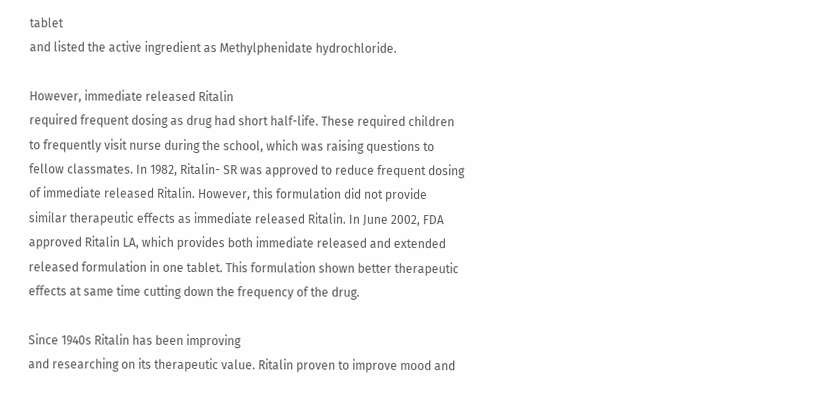tablet
and listed the active ingredient as Methylphenidate hydrochloride.

However, immediate released Ritalin
required frequent dosing as drug had short half-life. These required children
to frequently visit nurse during the school, which was raising questions to
fellow classmates. In 1982, Ritalin- SR was approved to reduce frequent dosing
of immediate released Ritalin. However, this formulation did not provide
similar therapeutic effects as immediate released Ritalin. In June 2002, FDA
approved Ritalin LA, which provides both immediate released and extended
released formulation in one tablet. This formulation shown better therapeutic
effects at same time cutting down the frequency of the drug.

Since 1940s Ritalin has been improving
and researching on its therapeutic value. Ritalin proven to improve mood and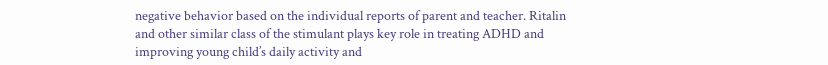negative behavior based on the individual reports of parent and teacher. Ritalin
and other similar class of the stimulant plays key role in treating ADHD and
improving young child’s daily activity and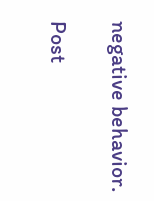negative behavior.

Post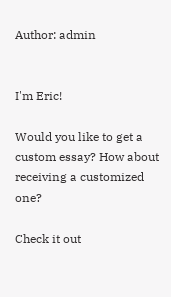Author: admin


I'm Eric!

Would you like to get a custom essay? How about receiving a customized one?

Check it out